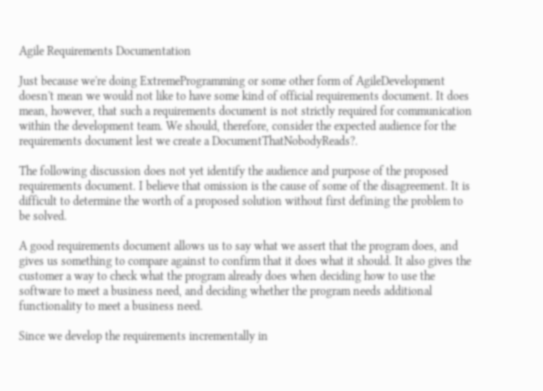Agile Requirements Documentation

Just because we're doing ExtremeProgramming or some other form of AgileDevelopment doesn't mean we would not like to have some kind of official requirements document. It does mean, however, that such a requirements document is not strictly required for communication within the development team. We should, therefore, consider the expected audience for the requirements document lest we create a DocumentThatNobodyReads?.

The following discussion does not yet identify the audience and purpose of the proposed requirements document. I believe that omission is the cause of some of the disagreement. It is difficult to determine the worth of a proposed solution without first defining the problem to be solved.

A good requirements document allows us to say what we assert that the program does, and gives us something to compare against to confirm that it does what it should. It also gives the customer a way to check what the program already does when deciding how to use the software to meet a business need, and deciding whether the program needs additional functionality to meet a business need.

Since we develop the requirements incrementally in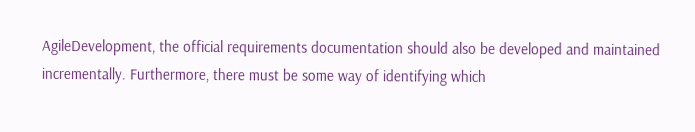AgileDevelopment, the official requirements documentation should also be developed and maintained incrementally. Furthermore, there must be some way of identifying which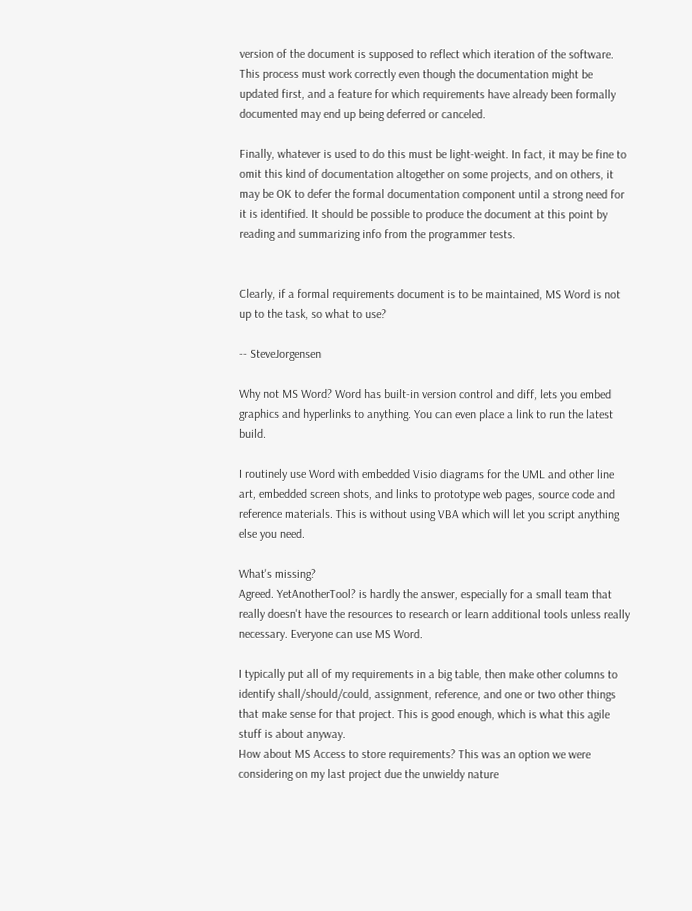version of the document is supposed to reflect which iteration of the software. This process must work correctly even though the documentation might be updated first, and a feature for which requirements have already been formally documented may end up being deferred or canceled.

Finally, whatever is used to do this must be light-weight. In fact, it may be fine to omit this kind of documentation altogether on some projects, and on others, it may be OK to defer the formal documentation component until a strong need for it is identified. It should be possible to produce the document at this point by reading and summarizing info from the programmer tests.


Clearly, if a formal requirements document is to be maintained, MS Word is not up to the task, so what to use?

-- SteveJorgensen

Why not MS Word? Word has built-in version control and diff, lets you embed graphics and hyperlinks to anything. You can even place a link to run the latest build.

I routinely use Word with embedded Visio diagrams for the UML and other line art, embedded screen shots, and links to prototype web pages, source code and reference materials. This is without using VBA which will let you script anything else you need.

What's missing?
Agreed. YetAnotherTool? is hardly the answer, especially for a small team that really doesn't have the resources to research or learn additional tools unless really necessary. Everyone can use MS Word.

I typically put all of my requirements in a big table, then make other columns to identify shall/should/could, assignment, reference, and one or two other things that make sense for that project. This is good enough, which is what this agile stuff is about anyway.
How about MS Access to store requirements? This was an option we were considering on my last project due the unwieldy nature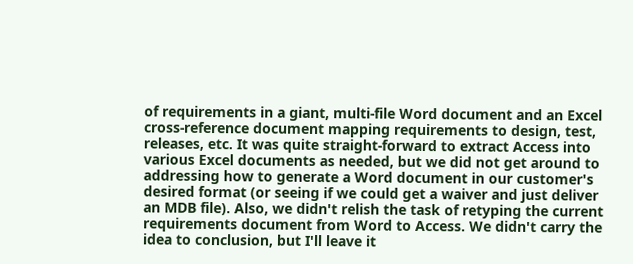of requirements in a giant, multi-file Word document and an Excel cross-reference document mapping requirements to design, test, releases, etc. It was quite straight-forward to extract Access into various Excel documents as needed, but we did not get around to addressing how to generate a Word document in our customer's desired format (or seeing if we could get a waiver and just deliver an MDB file). Also, we didn't relish the task of retyping the current requirements document from Word to Access. We didn't carry the idea to conclusion, but I'll leave it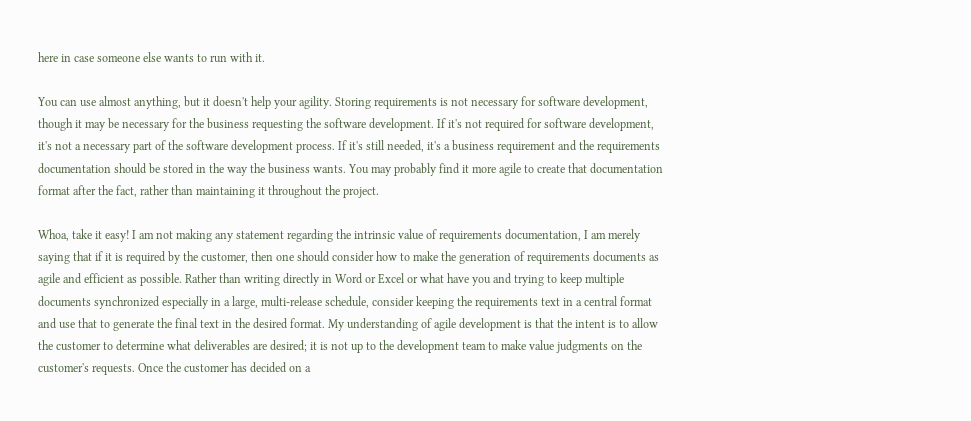here in case someone else wants to run with it.

You can use almost anything, but it doesn't help your agility. Storing requirements is not necessary for software development, though it may be necessary for the business requesting the software development. If it's not required for software development, it's not a necessary part of the software development process. If it's still needed, it's a business requirement and the requirements documentation should be stored in the way the business wants. You may probably find it more agile to create that documentation format after the fact, rather than maintaining it throughout the project.

Whoa, take it easy! I am not making any statement regarding the intrinsic value of requirements documentation, I am merely saying that if it is required by the customer, then one should consider how to make the generation of requirements documents as agile and efficient as possible. Rather than writing directly in Word or Excel or what have you and trying to keep multiple documents synchronized especially in a large, multi-release schedule, consider keeping the requirements text in a central format and use that to generate the final text in the desired format. My understanding of agile development is that the intent is to allow the customer to determine what deliverables are desired; it is not up to the development team to make value judgments on the customer's requests. Once the customer has decided on a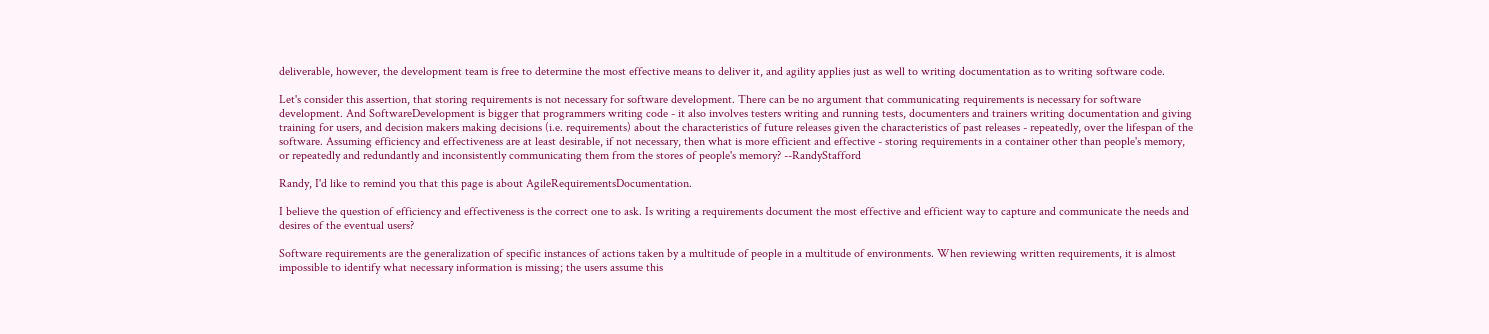deliverable, however, the development team is free to determine the most effective means to deliver it, and agility applies just as well to writing documentation as to writing software code.

Let's consider this assertion, that storing requirements is not necessary for software development. There can be no argument that communicating requirements is necessary for software development. And SoftwareDevelopment is bigger that programmers writing code - it also involves testers writing and running tests, documenters and trainers writing documentation and giving training for users, and decision makers making decisions (i.e. requirements) about the characteristics of future releases given the characteristics of past releases - repeatedly, over the lifespan of the software. Assuming efficiency and effectiveness are at least desirable, if not necessary, then what is more efficient and effective - storing requirements in a container other than people's memory, or repeatedly and redundantly and inconsistently communicating them from the stores of people's memory? --RandyStafford

Randy, I'd like to remind you that this page is about AgileRequirementsDocumentation.

I believe the question of efficiency and effectiveness is the correct one to ask. Is writing a requirements document the most effective and efficient way to capture and communicate the needs and desires of the eventual users?

Software requirements are the generalization of specific instances of actions taken by a multitude of people in a multitude of environments. When reviewing written requirements, it is almost impossible to identify what necessary information is missing; the users assume this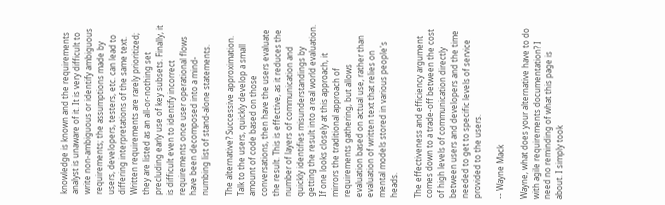knowledge is known and the requirements analyst is unaware of it. It is very difficult to write non-ambiguous or identify ambiguous requirements; the assumptions made by users, developers, testers, etc. can lead to differing interpretations of the same text. Written requirements are rarely prioritized; they are listed as an all-or-nothing set precluding early use of key subsets. Finally, it is difficult even to identify incorrect requirements once user operational flows have been decomposed into a mind-numbing list of stand-alone statements.

The alternative? Successive approximation. Talk to the users, quickly develop a small amount of code based on those conversations, then have the users evaluate the result. This is effective, as it reduces the number of layers of communication and quickly identifies misunderstandings by getting the result into a real world evaluation. If one looks closely at this approach, it mirrors the traditional approach of requirements gathering, but allows evaluation based on actual use, rather than evaluation of written text that relies on mental models stored in various people's heads.

The effectiveness and efficiency argument comes down to a trade-off between the cost of high levels of communication directly between users and developers and the time needed to get to specific levels of service provided to the users.

-- Wayne Mack

Wayne, what does your alternative have to do with agile requirements documentation? I need no reminding of what this page is about. I simply took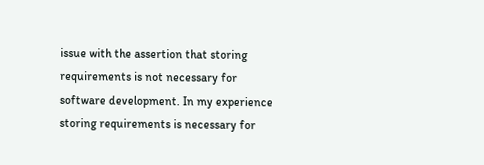issue with the assertion that storing requirements is not necessary for software development. In my experience storing requirements is necessary for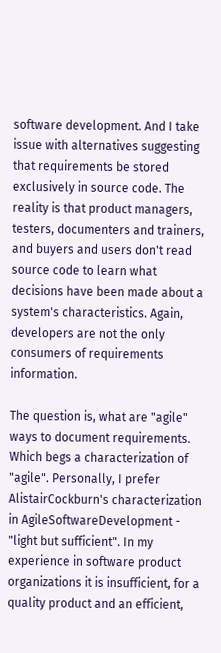software development. And I take issue with alternatives suggesting that requirements be stored exclusively in source code. The reality is that product managers, testers, documenters and trainers, and buyers and users don't read source code to learn what decisions have been made about a system's characteristics. Again, developers are not the only consumers of requirements information.

The question is, what are "agile" ways to document requirements. Which begs a characterization of "agile". Personally, I prefer AlistairCockburn's characterization in AgileSoftwareDevelopment - "light but sufficient". In my experience in software product organizations it is insufficient, for a quality product and an efficient,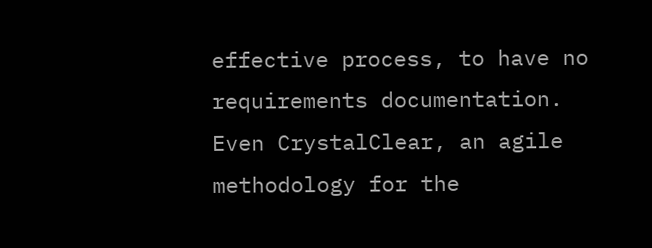effective process, to have no requirements documentation. Even CrystalClear, an agile methodology for the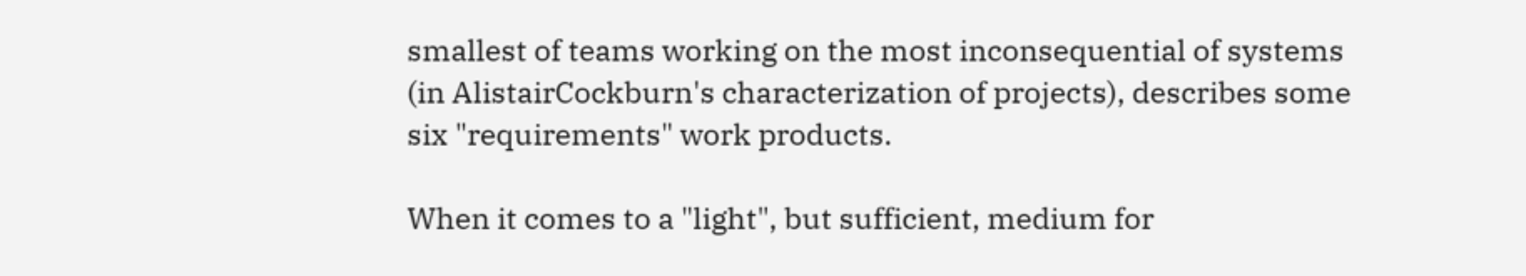smallest of teams working on the most inconsequential of systems (in AlistairCockburn's characterization of projects), describes some six "requirements" work products.

When it comes to a "light", but sufficient, medium for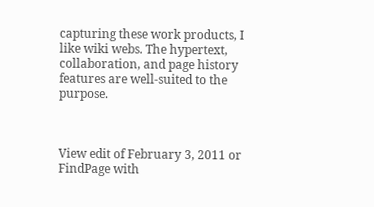capturing these work products, I like wiki webs. The hypertext, collaboration, and page history features are well-suited to the purpose.



View edit of February 3, 2011 or FindPage with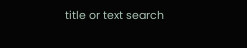title or text search